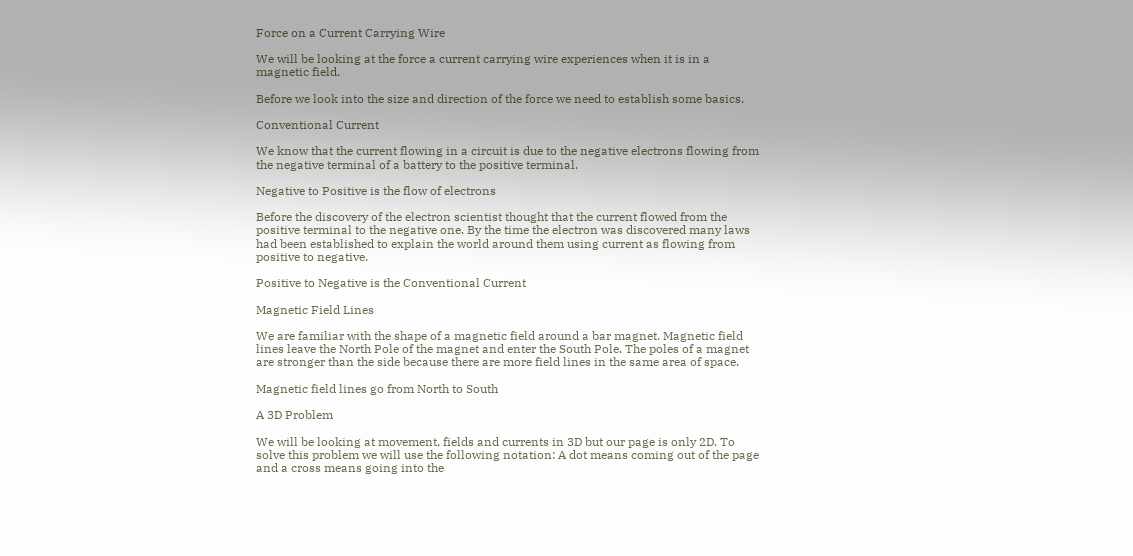Force on a Current Carrying Wire

We will be looking at the force a current carrying wire experiences when it is in a magnetic field.

Before we look into the size and direction of the force we need to establish some basics.

Conventional Current

We know that the current flowing in a circuit is due to the negative electrons flowing from the negative terminal of a battery to the positive terminal.

Negative to Positive is the flow of electrons

Before the discovery of the electron scientist thought that the current flowed from the positive terminal to the negative one. By the time the electron was discovered many laws had been established to explain the world around them using current as flowing from positive to negative.

Positive to Negative is the Conventional Current

Magnetic Field Lines

We are familiar with the shape of a magnetic field around a bar magnet. Magnetic field lines leave the North Pole of the magnet and enter the South Pole. The poles of a magnet are stronger than the side because there are more field lines in the same area of space.

Magnetic field lines go from North to South

A 3D Problem

We will be looking at movement, fields and currents in 3D but our page is only 2D. To solve this problem we will use the following notation: A dot means coming out of the page and a cross means going into the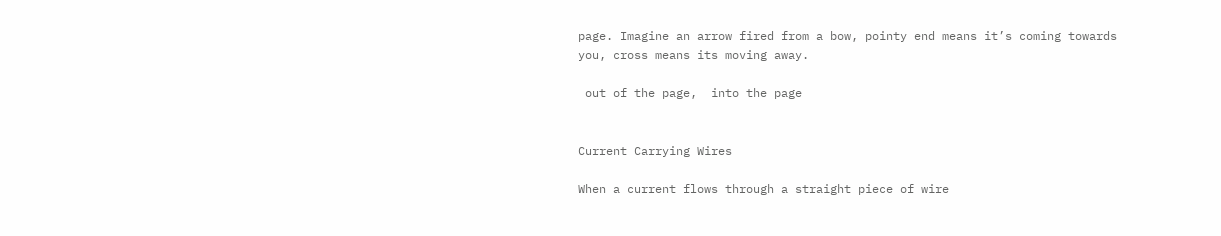page. Imagine an arrow fired from a bow, pointy end means it’s coming towards you, cross means its moving away.

 out of the page,  into the page


Current Carrying Wires

When a current flows through a straight piece of wire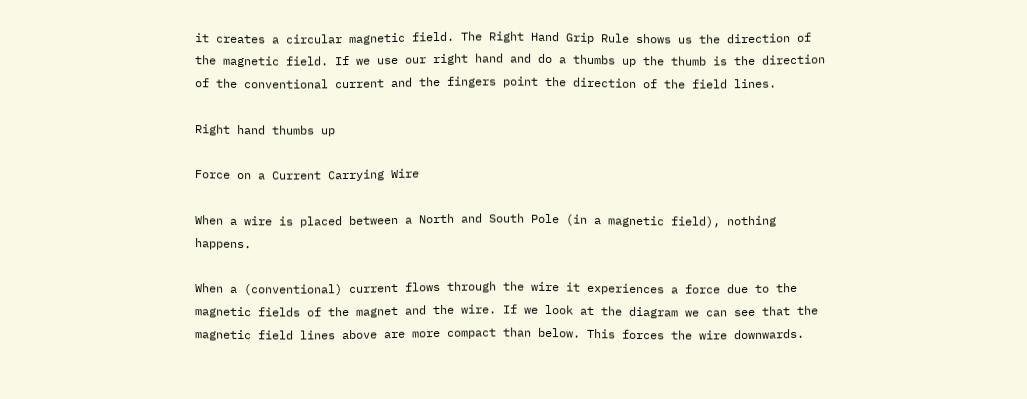it creates a circular magnetic field. The Right Hand Grip Rule shows us the direction of the magnetic field. If we use our right hand and do a thumbs up the thumb is the direction of the conventional current and the fingers point the direction of the field lines.

Right hand thumbs up

Force on a Current Carrying Wire

When a wire is placed between a North and South Pole (in a magnetic field), nothing happens.

When a (conventional) current flows through the wire it experiences a force due to the magnetic fields of the magnet and the wire. If we look at the diagram we can see that the magnetic field lines above are more compact than below. This forces the wire downwards.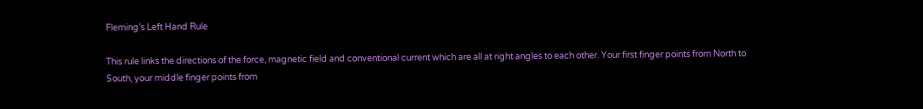Fleming’s Left Hand Rule

This rule links the directions of the force, magnetic field and conventional current which are all at right angles to each other. Your first finger points from North to South, your middle finger points from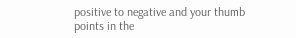positive to negative and your thumb points in the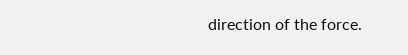direction of the force.